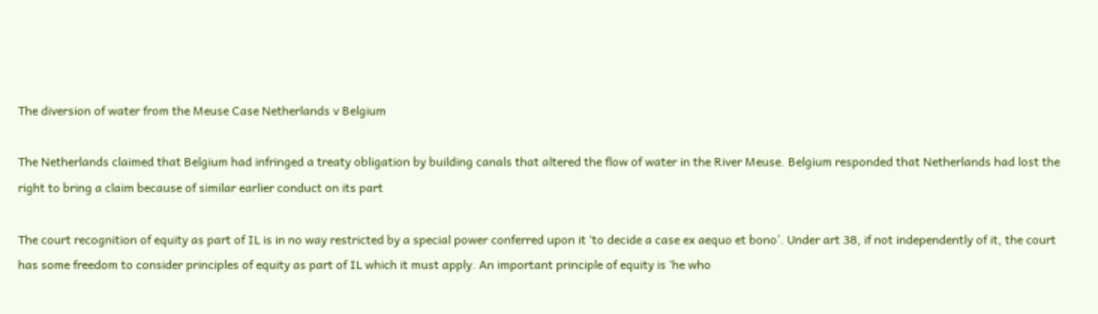The diversion of water from the Meuse Case Netherlands v Belgium

The Netherlands claimed that Belgium had infringed a treaty obligation by building canals that altered the flow of water in the River Meuse. Belgium responded that Netherlands had lost the right to bring a claim because of similar earlier conduct on its part

The court recognition of equity as part of IL is in no way restricted by a special power conferred upon it ‘to decide a case ex aequo et bono’. Under art 38, if not independently of it, the court has some freedom to consider principles of equity as part of IL which it must apply. An important principle of equity is ‘he who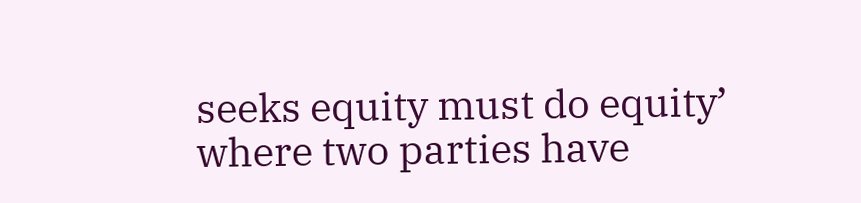seeks equity must do equity’ where two parties have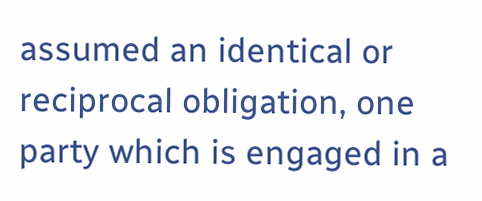assumed an identical or reciprocal obligation, one party which is engaged in a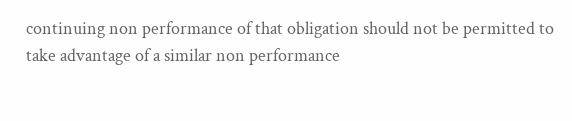continuing non performance of that obligation should not be permitted to take advantage of a similar non performance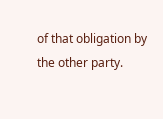of that obligation by the other party.